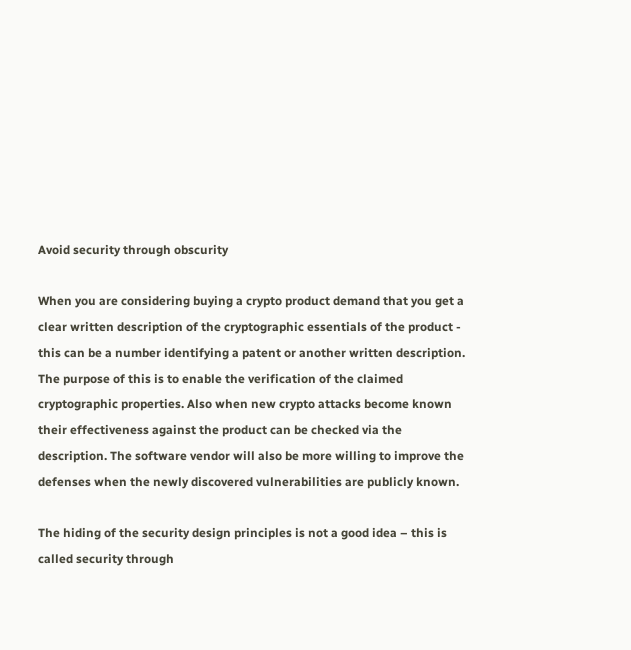Avoid security through obscurity

When you are considering buying a crypto product demand that you get a clear written description of the cryptographic essentials of the product - this can be a number identifying a patent or another written description. The purpose of this is to enable the verification of the claimed cryptographic properties. Also when new crypto attacks become known their effectiveness against the product can be checked via the description. The software vendor will also be more willing to improve the defenses when the newly discovered vulnerabilities are publicly known.

The hiding of the security design principles is not a good idea – this is called security through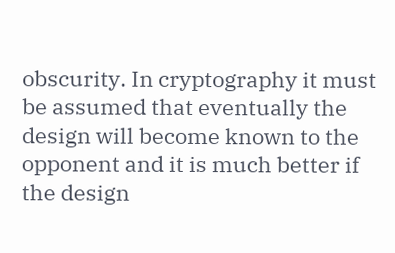obscurity. In cryptography it must be assumed that eventually the design will become known to the opponent and it is much better if the design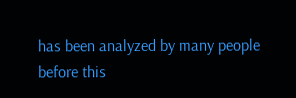has been analyzed by many people before this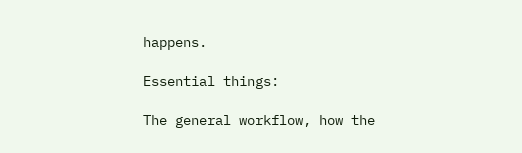happens.

Essential things:

The general workflow, how the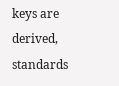keys are derived, standards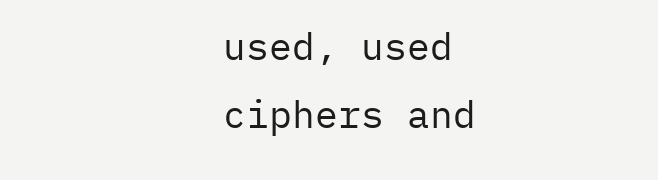used, used ciphers and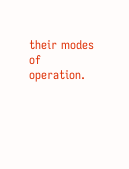their modes of operation.